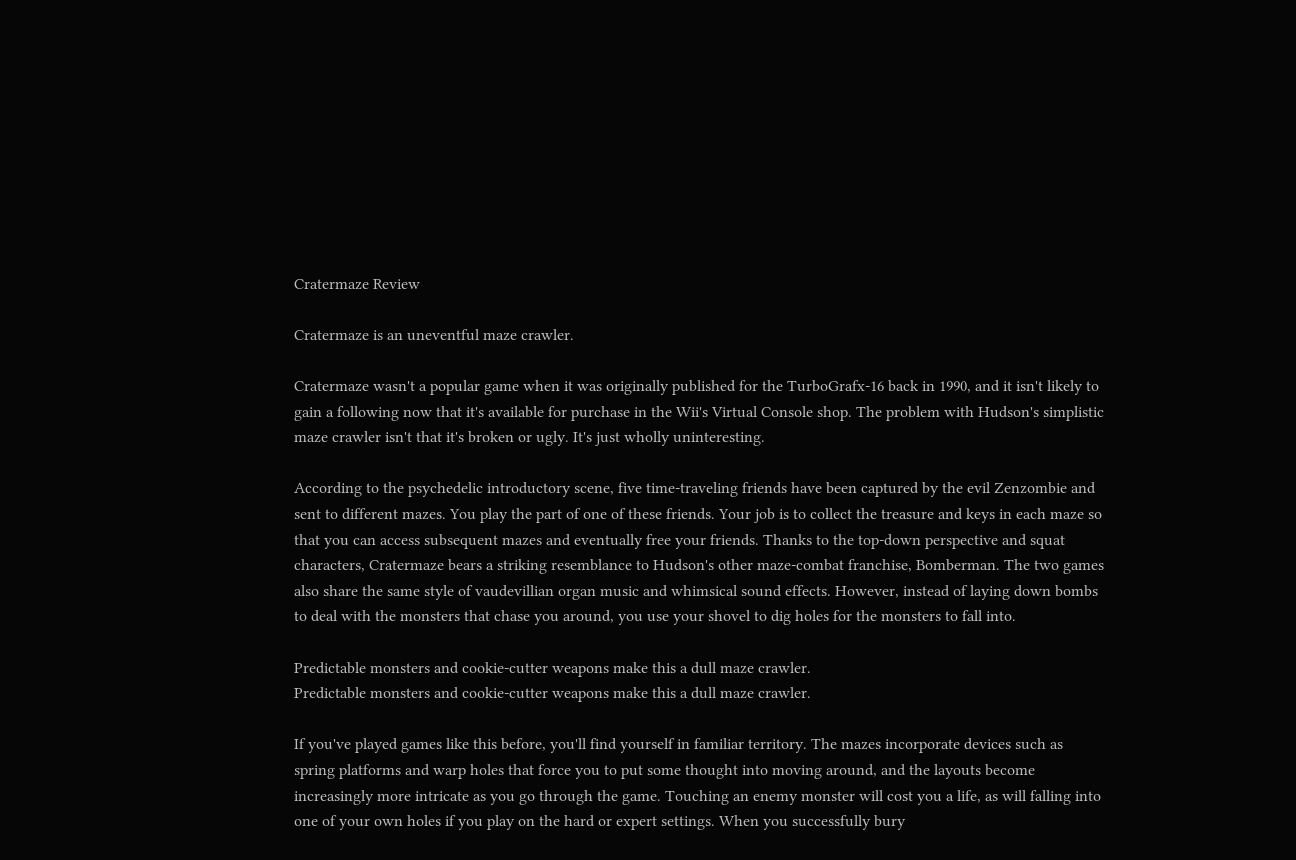Cratermaze Review

Cratermaze is an uneventful maze crawler.

Cratermaze wasn't a popular game when it was originally published for the TurboGrafx-16 back in 1990, and it isn't likely to gain a following now that it's available for purchase in the Wii's Virtual Console shop. The problem with Hudson's simplistic maze crawler isn't that it's broken or ugly. It's just wholly uninteresting.

According to the psychedelic introductory scene, five time-traveling friends have been captured by the evil Zenzombie and sent to different mazes. You play the part of one of these friends. Your job is to collect the treasure and keys in each maze so that you can access subsequent mazes and eventually free your friends. Thanks to the top-down perspective and squat characters, Cratermaze bears a striking resemblance to Hudson's other maze-combat franchise, Bomberman. The two games also share the same style of vaudevillian organ music and whimsical sound effects. However, instead of laying down bombs to deal with the monsters that chase you around, you use your shovel to dig holes for the monsters to fall into.

Predictable monsters and cookie-cutter weapons make this a dull maze crawler.
Predictable monsters and cookie-cutter weapons make this a dull maze crawler.

If you've played games like this before, you'll find yourself in familiar territory. The mazes incorporate devices such as spring platforms and warp holes that force you to put some thought into moving around, and the layouts become increasingly more intricate as you go through the game. Touching an enemy monster will cost you a life, as will falling into one of your own holes if you play on the hard or expert settings. When you successfully bury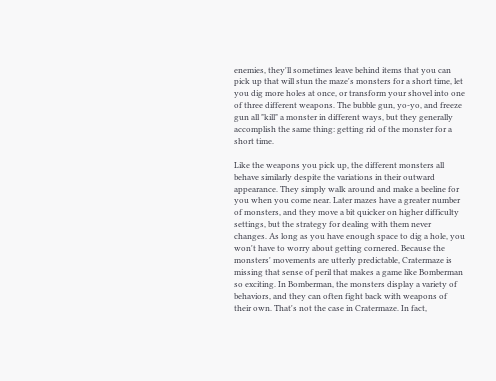enemies, they'll sometimes leave behind items that you can pick up that will stun the maze's monsters for a short time, let you dig more holes at once, or transform your shovel into one of three different weapons. The bubble gun, yo-yo, and freeze gun all "kill" a monster in different ways, but they generally accomplish the same thing: getting rid of the monster for a short time.

Like the weapons you pick up, the different monsters all behave similarly despite the variations in their outward appearance. They simply walk around and make a beeline for you when you come near. Later mazes have a greater number of monsters, and they move a bit quicker on higher difficulty settings, but the strategy for dealing with them never changes. As long as you have enough space to dig a hole, you won't have to worry about getting cornered. Because the monsters' movements are utterly predictable, Cratermaze is missing that sense of peril that makes a game like Bomberman so exciting. In Bomberman, the monsters display a variety of behaviors, and they can often fight back with weapons of their own. That's not the case in Cratermaze. In fact,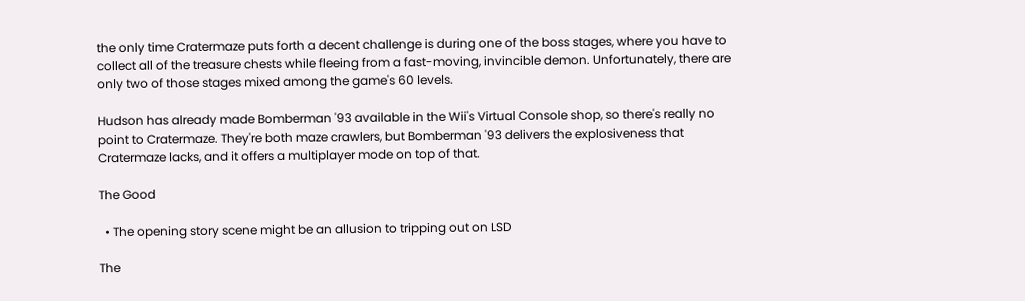the only time Cratermaze puts forth a decent challenge is during one of the boss stages, where you have to collect all of the treasure chests while fleeing from a fast-moving, invincible demon. Unfortunately, there are only two of those stages mixed among the game's 60 levels.

Hudson has already made Bomberman '93 available in the Wii's Virtual Console shop, so there's really no point to Cratermaze. They're both maze crawlers, but Bomberman '93 delivers the explosiveness that Cratermaze lacks, and it offers a multiplayer mode on top of that.

The Good

  • The opening story scene might be an allusion to tripping out on LSD

The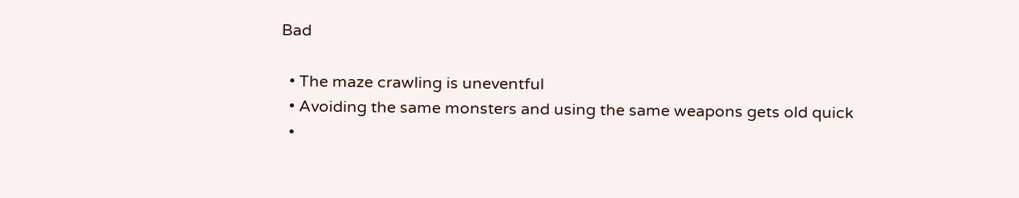Bad

  • The maze crawling is uneventful
  • Avoiding the same monsters and using the same weapons gets old quick
  •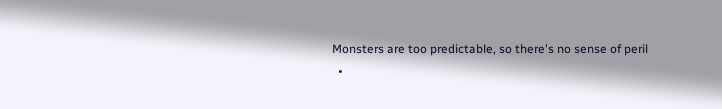Monsters are too predictable, so there's no sense of peril
  •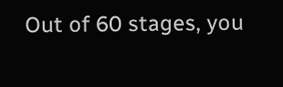Out of 60 stages, you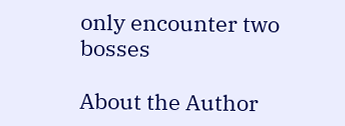only encounter two bosses

About the Author